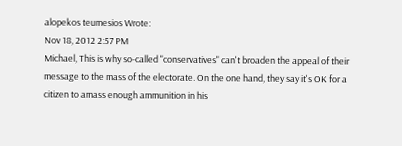alopekos teumesios Wrote:
Nov 18, 2012 2:57 PM
Michael, This is why so-called "conservatives" can't broaden the appeal of their message to the mass of the electorate. On the one hand, they say it's OK for a citizen to amass enough ammunition in his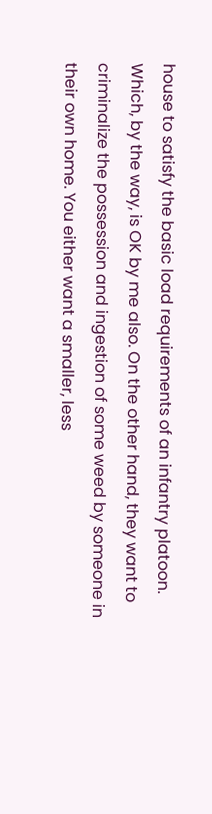house to satisfy the basic load requirements of an infantry platoon. Which, by the way, is OK by me also. On the other hand, they want to criminalize the possession and ingestion of some weed by someone in their own home. You either want a smaller, less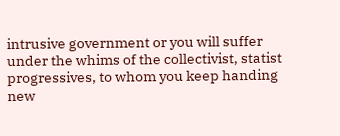intrusive government or you will suffer under the whims of the collectivist, statist progressives, to whom you keep handing new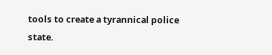tools to create a tyrannical police state.